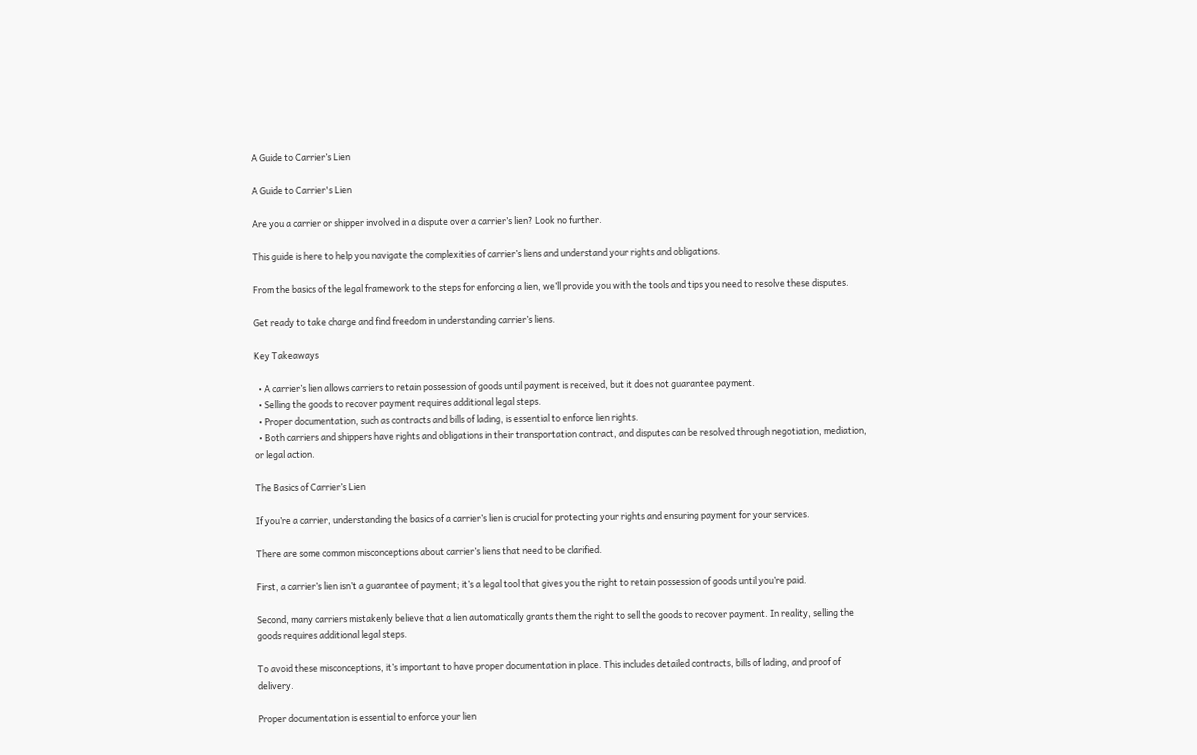A Guide to Carrier’s Lien

A Guide to Carrier's Lien

Are you a carrier or shipper involved in a dispute over a carrier’s lien? Look no further.

This guide is here to help you navigate the complexities of carrier’s liens and understand your rights and obligations.

From the basics of the legal framework to the steps for enforcing a lien, we’ll provide you with the tools and tips you need to resolve these disputes.

Get ready to take charge and find freedom in understanding carrier’s liens.

Key Takeaways

  • A carrier’s lien allows carriers to retain possession of goods until payment is received, but it does not guarantee payment.
  • Selling the goods to recover payment requires additional legal steps.
  • Proper documentation, such as contracts and bills of lading, is essential to enforce lien rights.
  • Both carriers and shippers have rights and obligations in their transportation contract, and disputes can be resolved through negotiation, mediation, or legal action.

The Basics of Carrier’s Lien

If you’re a carrier, understanding the basics of a carrier’s lien is crucial for protecting your rights and ensuring payment for your services.

There are some common misconceptions about carrier’s liens that need to be clarified.

First, a carrier’s lien isn’t a guarantee of payment; it’s a legal tool that gives you the right to retain possession of goods until you’re paid.

Second, many carriers mistakenly believe that a lien automatically grants them the right to sell the goods to recover payment. In reality, selling the goods requires additional legal steps.

To avoid these misconceptions, it’s important to have proper documentation in place. This includes detailed contracts, bills of lading, and proof of delivery.

Proper documentation is essential to enforce your lien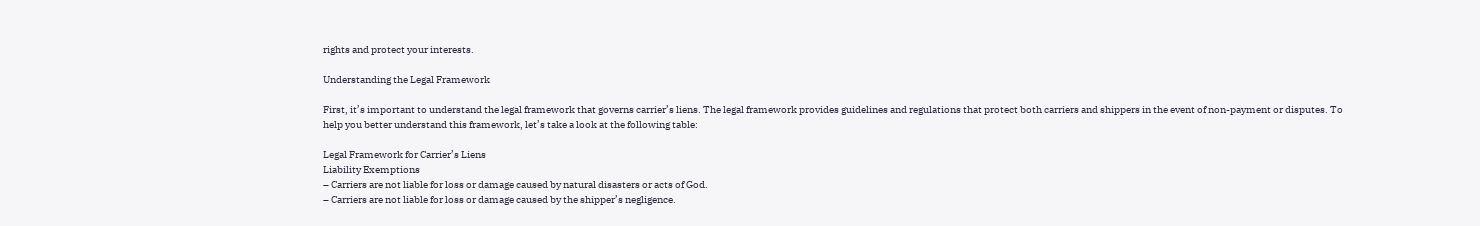rights and protect your interests.

Understanding the Legal Framework

First, it’s important to understand the legal framework that governs carrier’s liens. The legal framework provides guidelines and regulations that protect both carriers and shippers in the event of non-payment or disputes. To help you better understand this framework, let’s take a look at the following table:

Legal Framework for Carrier’s Liens
Liability Exemptions
– Carriers are not liable for loss or damage caused by natural disasters or acts of God.
– Carriers are not liable for loss or damage caused by the shipper’s negligence.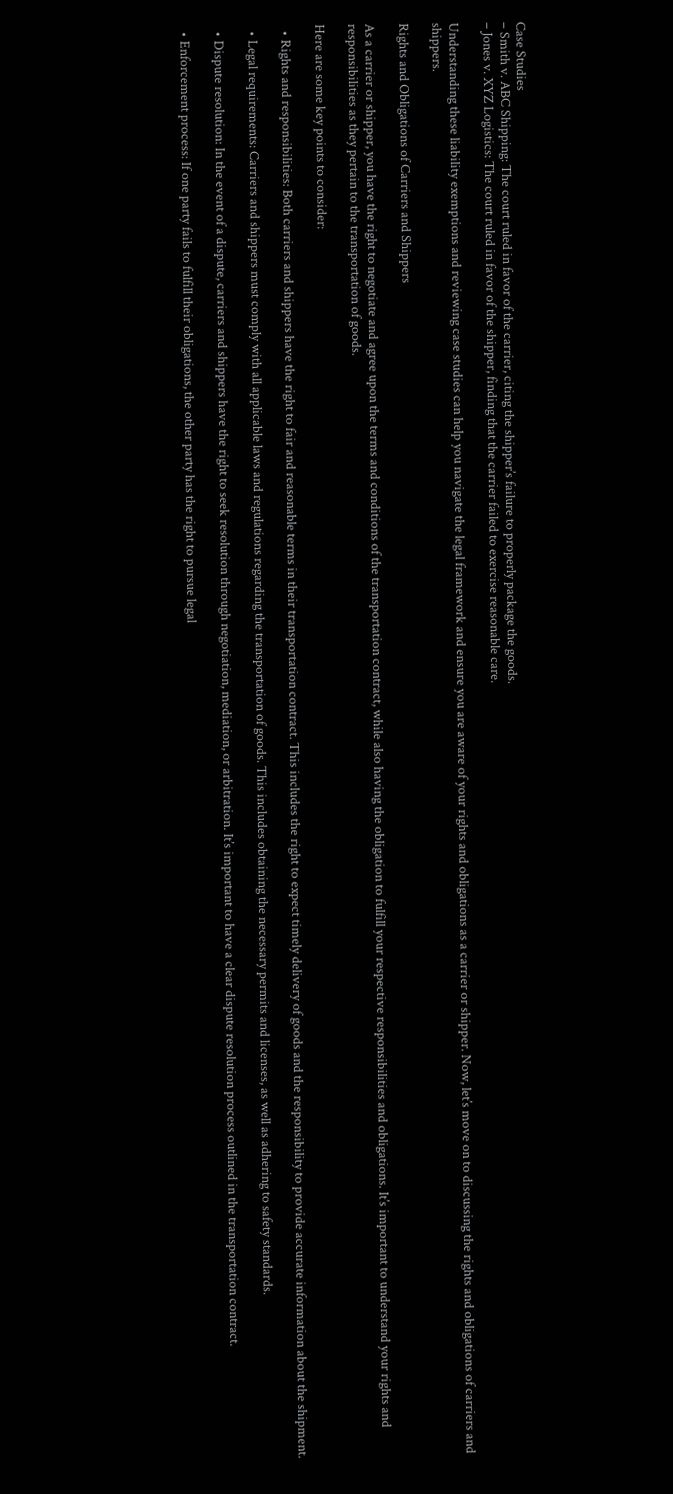Case Studies
– Smith v. ABC Shipping: The court ruled in favor of the carrier, citing the shipper’s failure to properly package the goods.
– Jones v. XYZ Logistics: The court ruled in favor of the shipper, finding that the carrier failed to exercise reasonable care.

Understanding these liability exemptions and reviewing case studies can help you navigate the legal framework and ensure you are aware of your rights and obligations as a carrier or shipper. Now, let’s move on to discussing the rights and obligations of carriers and shippers.

Rights and Obligations of Carriers and Shippers

As a carrier or shipper, you have the right to negotiate and agree upon the terms and conditions of the transportation contract, while also having the obligation to fulfill your respective responsibilities and obligations. It’s important to understand your rights and responsibilities as they pertain to the transportation of goods.

Here are some key points to consider:

  • Rights and responsibilities: Both carriers and shippers have the right to fair and reasonable terms in their transportation contract. This includes the right to expect timely delivery of goods and the responsibility to provide accurate information about the shipment.

  • Legal requirements: Carriers and shippers must comply with all applicable laws and regulations regarding the transportation of goods. This includes obtaining the necessary permits and licenses, as well as adhering to safety standards.

  • Dispute resolution: In the event of a dispute, carriers and shippers have the right to seek resolution through negotiation, mediation, or arbitration. It’s important to have a clear dispute resolution process outlined in the transportation contract.

  • Enforcement process: If one party fails to fulfill their obligations, the other party has the right to pursue legal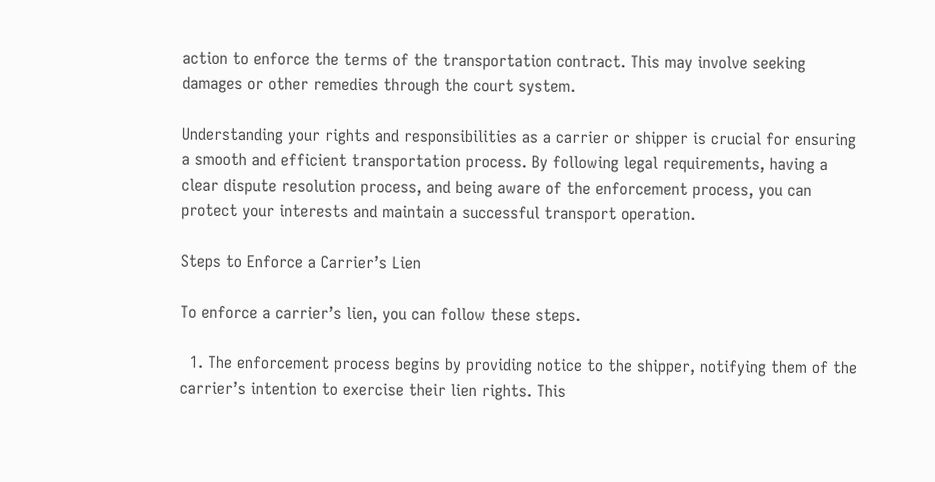action to enforce the terms of the transportation contract. This may involve seeking damages or other remedies through the court system.

Understanding your rights and responsibilities as a carrier or shipper is crucial for ensuring a smooth and efficient transportation process. By following legal requirements, having a clear dispute resolution process, and being aware of the enforcement process, you can protect your interests and maintain a successful transport operation.

Steps to Enforce a Carrier’s Lien

To enforce a carrier’s lien, you can follow these steps.

  1. The enforcement process begins by providing notice to the shipper, notifying them of the carrier’s intention to exercise their lien rights. This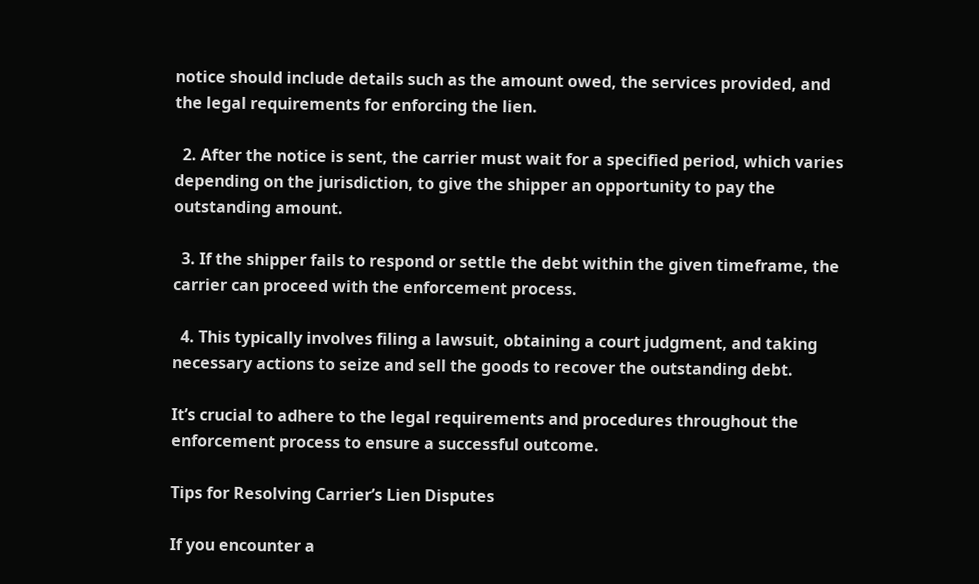notice should include details such as the amount owed, the services provided, and the legal requirements for enforcing the lien.

  2. After the notice is sent, the carrier must wait for a specified period, which varies depending on the jurisdiction, to give the shipper an opportunity to pay the outstanding amount.

  3. If the shipper fails to respond or settle the debt within the given timeframe, the carrier can proceed with the enforcement process.

  4. This typically involves filing a lawsuit, obtaining a court judgment, and taking necessary actions to seize and sell the goods to recover the outstanding debt.

It’s crucial to adhere to the legal requirements and procedures throughout the enforcement process to ensure a successful outcome.

Tips for Resolving Carrier’s Lien Disputes

If you encounter a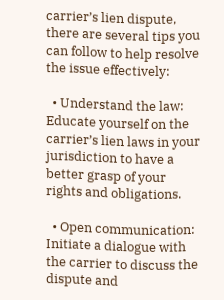carrier’s lien dispute, there are several tips you can follow to help resolve the issue effectively:

  • Understand the law: Educate yourself on the carrier’s lien laws in your jurisdiction to have a better grasp of your rights and obligations.

  • Open communication: Initiate a dialogue with the carrier to discuss the dispute and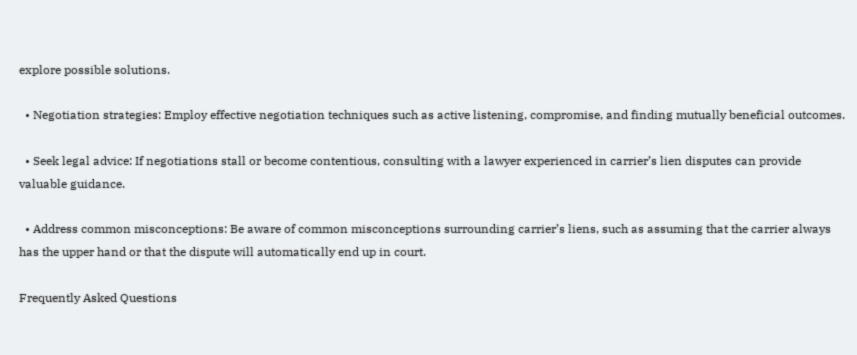explore possible solutions.

  • Negotiation strategies: Employ effective negotiation techniques such as active listening, compromise, and finding mutually beneficial outcomes.

  • Seek legal advice: If negotiations stall or become contentious, consulting with a lawyer experienced in carrier’s lien disputes can provide valuable guidance.

  • Address common misconceptions: Be aware of common misconceptions surrounding carrier’s liens, such as assuming that the carrier always has the upper hand or that the dispute will automatically end up in court.

Frequently Asked Questions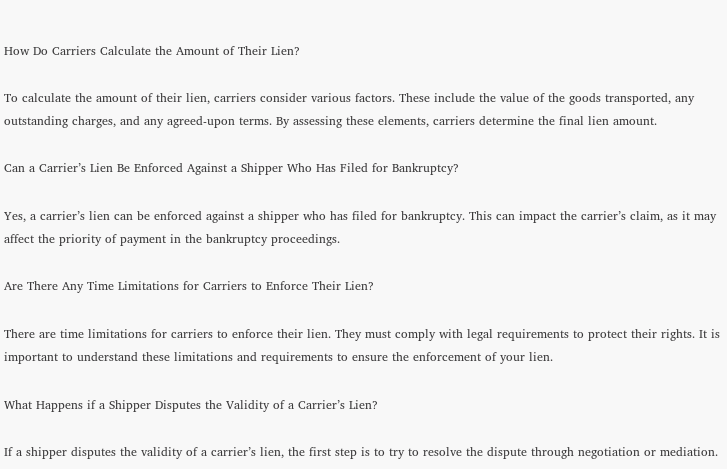How Do Carriers Calculate the Amount of Their Lien?

To calculate the amount of their lien, carriers consider various factors. These include the value of the goods transported, any outstanding charges, and any agreed-upon terms. By assessing these elements, carriers determine the final lien amount.

Can a Carrier’s Lien Be Enforced Against a Shipper Who Has Filed for Bankruptcy?

Yes, a carrier’s lien can be enforced against a shipper who has filed for bankruptcy. This can impact the carrier’s claim, as it may affect the priority of payment in the bankruptcy proceedings.

Are There Any Time Limitations for Carriers to Enforce Their Lien?

There are time limitations for carriers to enforce their lien. They must comply with legal requirements to protect their rights. It is important to understand these limitations and requirements to ensure the enforcement of your lien.

What Happens if a Shipper Disputes the Validity of a Carrier’s Lien?

If a shipper disputes the validity of a carrier’s lien, the first step is to try to resolve the dispute through negotiation or mediation.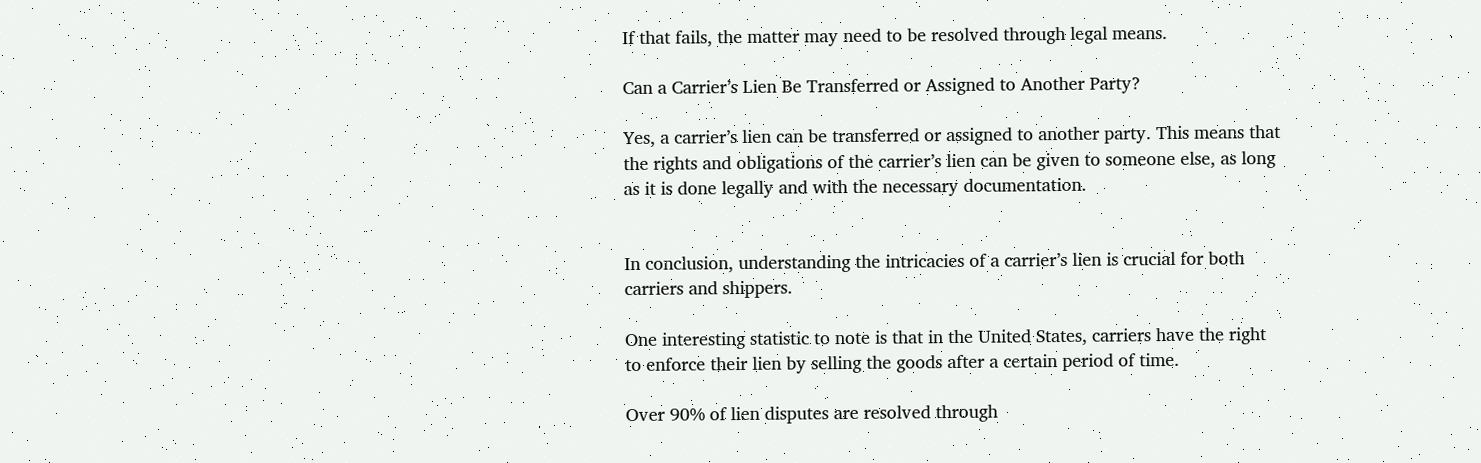If that fails, the matter may need to be resolved through legal means.

Can a Carrier’s Lien Be Transferred or Assigned to Another Party?

Yes, a carrier’s lien can be transferred or assigned to another party. This means that the rights and obligations of the carrier’s lien can be given to someone else, as long as it is done legally and with the necessary documentation.


In conclusion, understanding the intricacies of a carrier’s lien is crucial for both carriers and shippers.

One interesting statistic to note is that in the United States, carriers have the right to enforce their lien by selling the goods after a certain period of time.

Over 90% of lien disputes are resolved through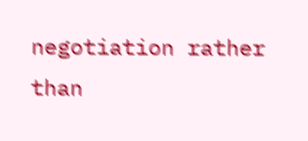negotiation rather than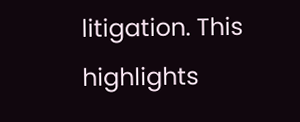litigation. This highlights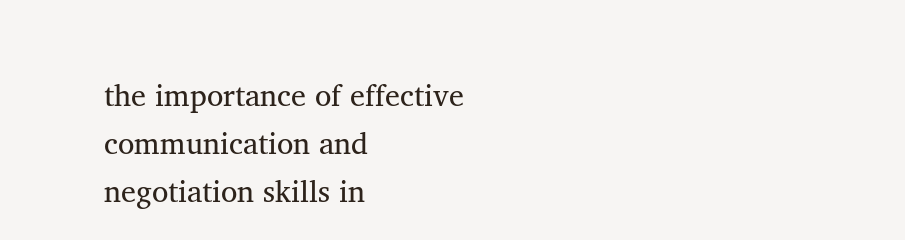the importance of effective communication and negotiation skills in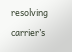resolving carrier’s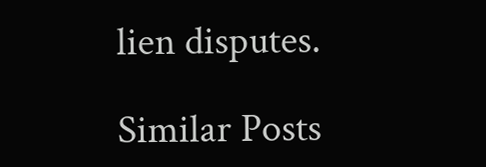lien disputes.

Similar Posts